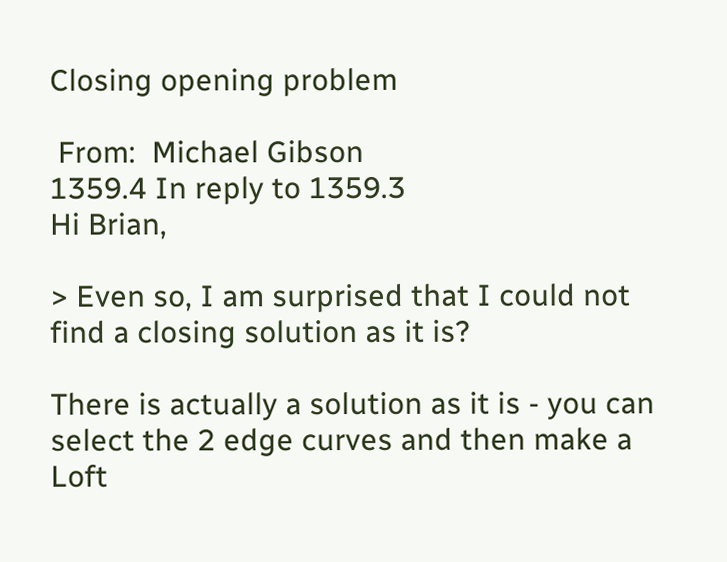Closing opening problem

 From:  Michael Gibson
1359.4 In reply to 1359.3
Hi Brian,

> Even so, I am surprised that I could not find a closing solution as it is?

There is actually a solution as it is - you can select the 2 edge curves and then make a Loft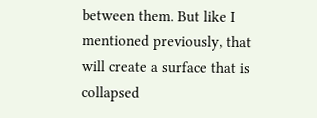between them. But like I mentioned previously, that will create a surface that is collapsed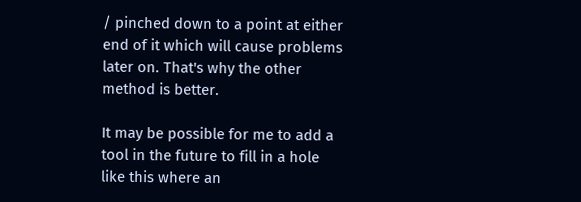/ pinched down to a point at either end of it which will cause problems later on. That's why the other method is better.

It may be possible for me to add a tool in the future to fill in a hole like this where an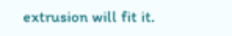extrusion will fit it.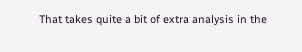That takes quite a bit of extra analysis in the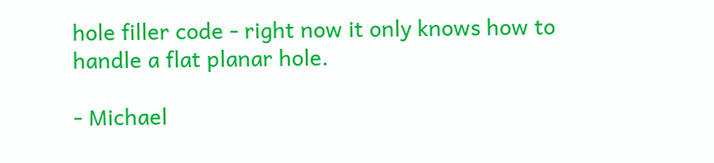hole filler code - right now it only knows how to handle a flat planar hole.

- Michael